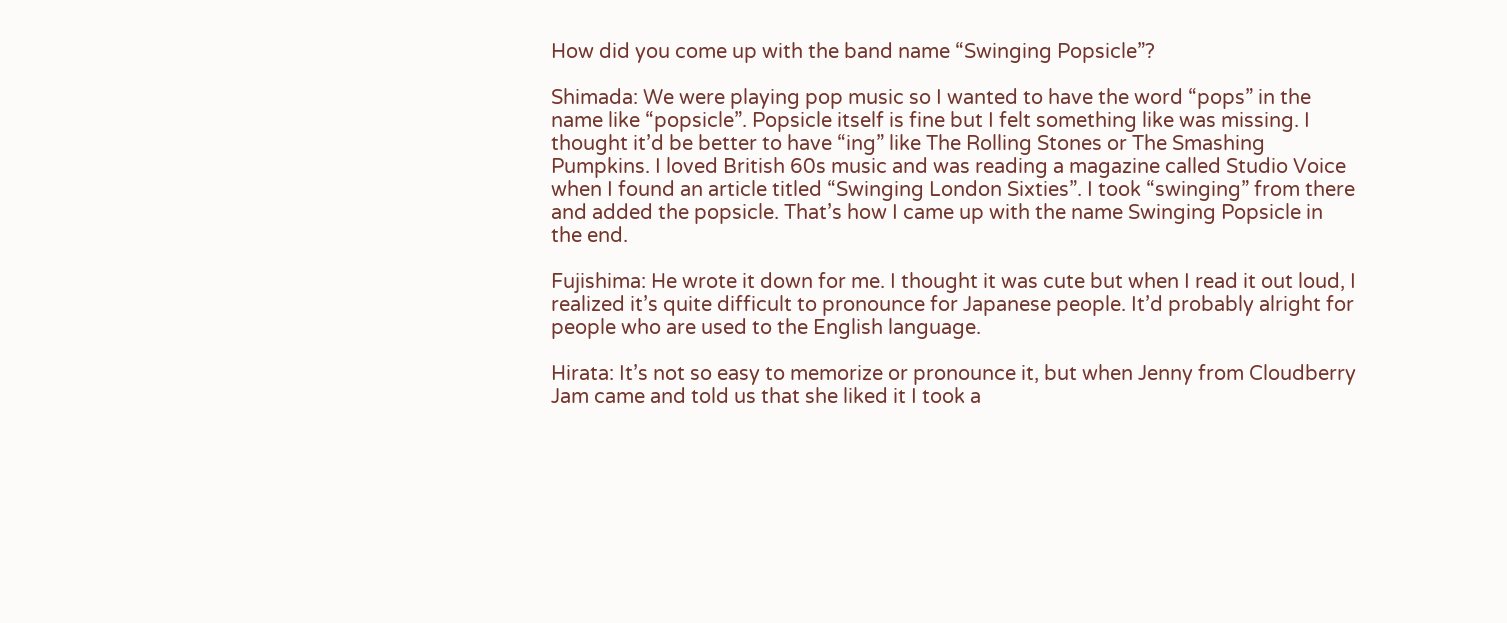How did you come up with the band name “Swinging Popsicle”?

Shimada: We were playing pop music so I wanted to have the word “pops” in the name like “popsicle”. Popsicle itself is fine but I felt something like was missing. I thought it’d be better to have “ing” like The Rolling Stones or The Smashing Pumpkins. I loved British 60s music and was reading a magazine called Studio Voice when I found an article titled “Swinging London Sixties”. I took “swinging” from there and added the popsicle. That’s how I came up with the name Swinging Popsicle in the end.

Fujishima: He wrote it down for me. I thought it was cute but when I read it out loud, I realized it’s quite difficult to pronounce for Japanese people. It’d probably alright for people who are used to the English language.

Hirata: It’s not so easy to memorize or pronounce it, but when Jenny from Cloudberry Jam came and told us that she liked it I took a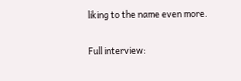liking to the name even more.

Full interview: